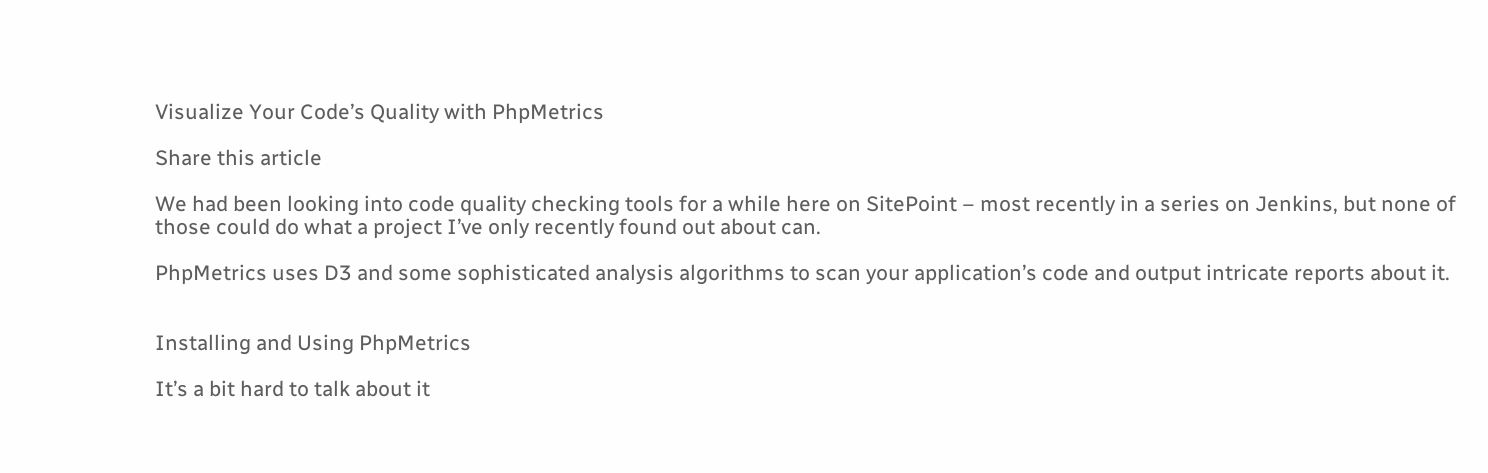Visualize Your Code’s Quality with PhpMetrics

Share this article

We had been looking into code quality checking tools for a while here on SitePoint – most recently in a series on Jenkins, but none of those could do what a project I’ve only recently found out about can.

PhpMetrics uses D3 and some sophisticated analysis algorithms to scan your application’s code and output intricate reports about it.


Installing and Using PhpMetrics

It’s a bit hard to talk about it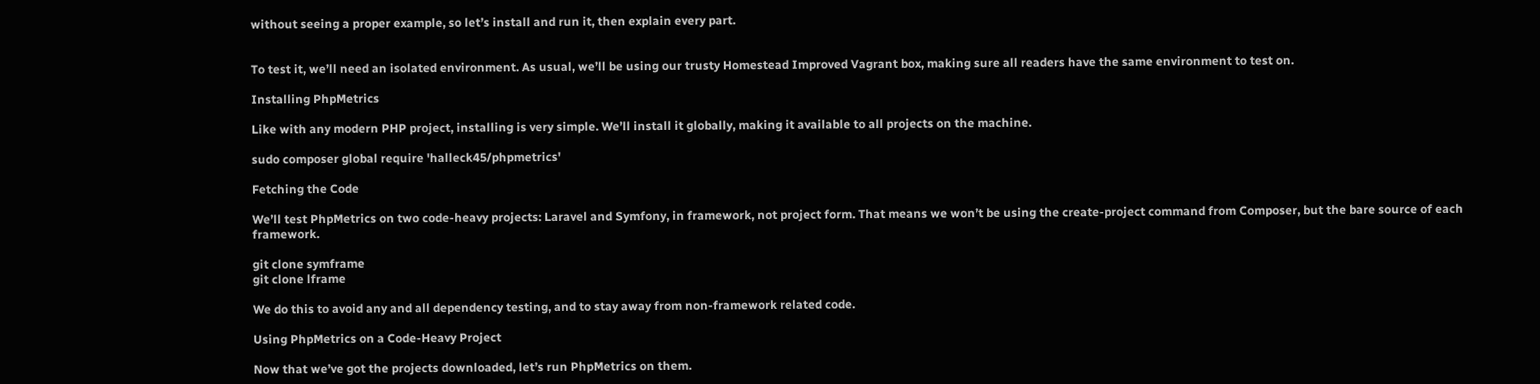without seeing a proper example, so let’s install and run it, then explain every part.


To test it, we’ll need an isolated environment. As usual, we’ll be using our trusty Homestead Improved Vagrant box, making sure all readers have the same environment to test on.

Installing PhpMetrics

Like with any modern PHP project, installing is very simple. We’ll install it globally, making it available to all projects on the machine.

sudo composer global require 'halleck45/phpmetrics'

Fetching the Code

We’ll test PhpMetrics on two code-heavy projects: Laravel and Symfony, in framework, not project form. That means we won’t be using the create-project command from Composer, but the bare source of each framework.

git clone symframe
git clone lframe

We do this to avoid any and all dependency testing, and to stay away from non-framework related code.

Using PhpMetrics on a Code-Heavy Project

Now that we’ve got the projects downloaded, let’s run PhpMetrics on them.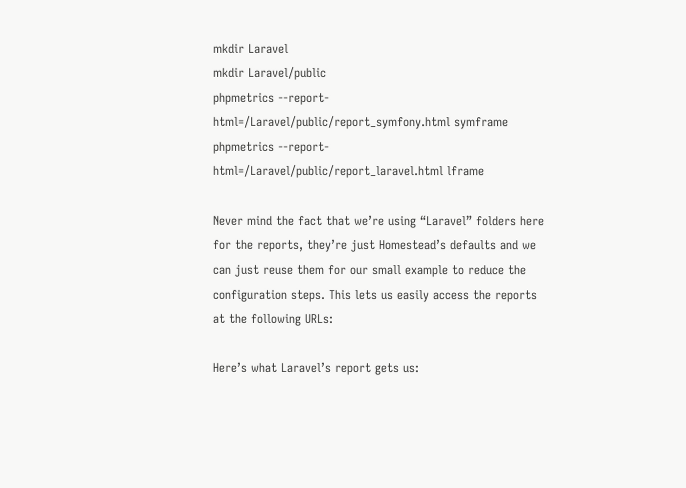mkdir Laravel
mkdir Laravel/public
phpmetrics --report-html=/Laravel/public/report_symfony.html symframe
phpmetrics --report-html=/Laravel/public/report_laravel.html lframe

Never mind the fact that we’re using “Laravel” folders here for the reports, they’re just Homestead’s defaults and we can just reuse them for our small example to reduce the configuration steps. This lets us easily access the reports at the following URLs:

Here’s what Laravel’s report gets us: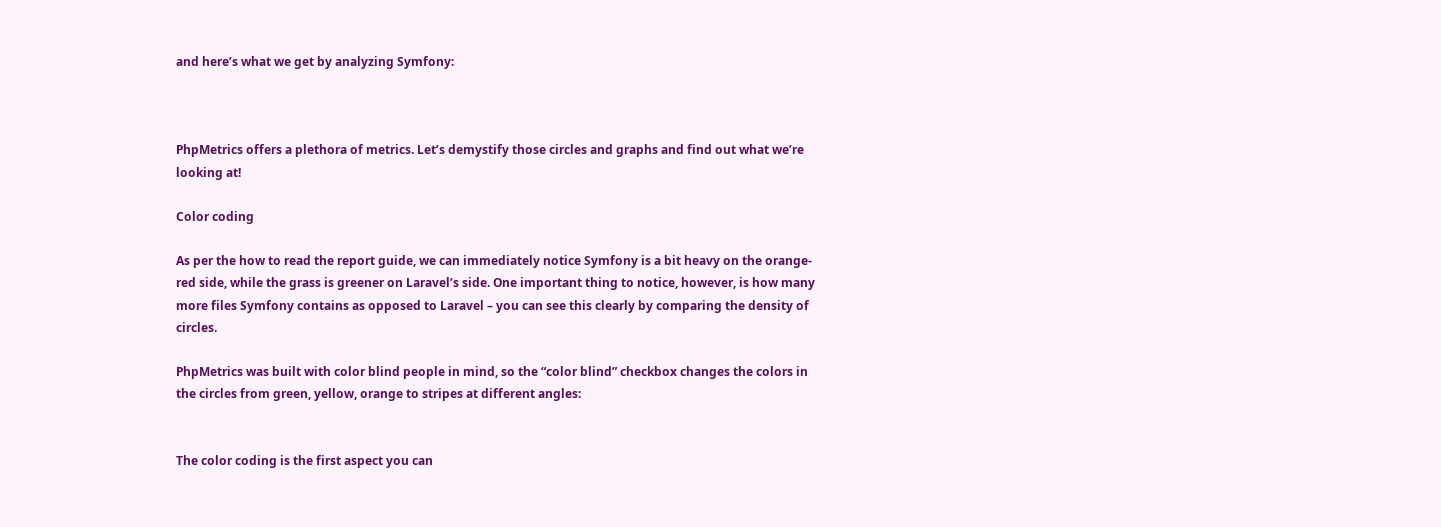and here’s what we get by analyzing Symfony:



PhpMetrics offers a plethora of metrics. Let’s demystify those circles and graphs and find out what we’re looking at!

Color coding

As per the how to read the report guide, we can immediately notice Symfony is a bit heavy on the orange-red side, while the grass is greener on Laravel’s side. One important thing to notice, however, is how many more files Symfony contains as opposed to Laravel – you can see this clearly by comparing the density of circles.

PhpMetrics was built with color blind people in mind, so the “color blind” checkbox changes the colors in the circles from green, yellow, orange to stripes at different angles:


The color coding is the first aspect you can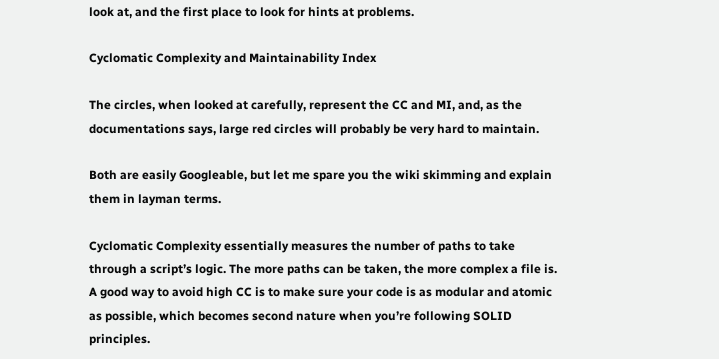look at, and the first place to look for hints at problems.

Cyclomatic Complexity and Maintainability Index

The circles, when looked at carefully, represent the CC and MI, and, as the documentations says, large red circles will probably be very hard to maintain.

Both are easily Googleable, but let me spare you the wiki skimming and explain them in layman terms.

Cyclomatic Complexity essentially measures the number of paths to take through a script’s logic. The more paths can be taken, the more complex a file is. A good way to avoid high CC is to make sure your code is as modular and atomic as possible, which becomes second nature when you’re following SOLID principles.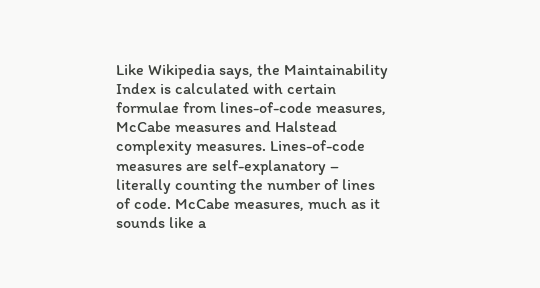Like Wikipedia says, the Maintainability Index is calculated with certain formulae from lines-of-code measures, McCabe measures and Halstead complexity measures. Lines-of-code measures are self-explanatory – literally counting the number of lines of code. McCabe measures, much as it sounds like a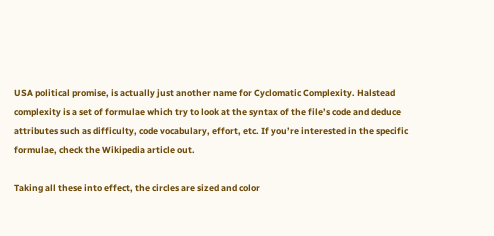USA political promise, is actually just another name for Cyclomatic Complexity. Halstead complexity is a set of formulae which try to look at the syntax of the file’s code and deduce attributes such as difficulty, code vocabulary, effort, etc. If you’re interested in the specific formulae, check the Wikipedia article out.

Taking all these into effect, the circles are sized and color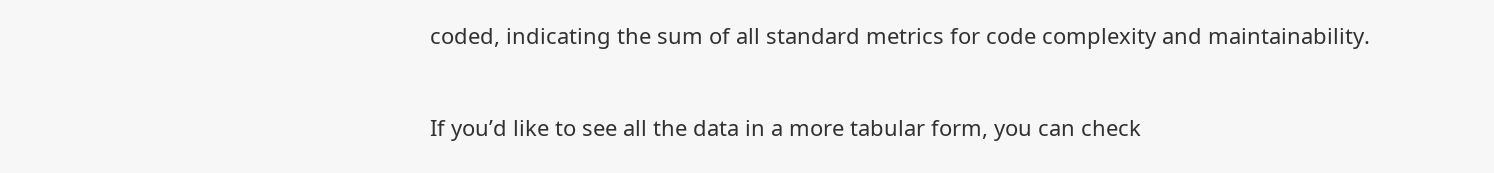coded, indicating the sum of all standard metrics for code complexity and maintainability.


If you’d like to see all the data in a more tabular form, you can check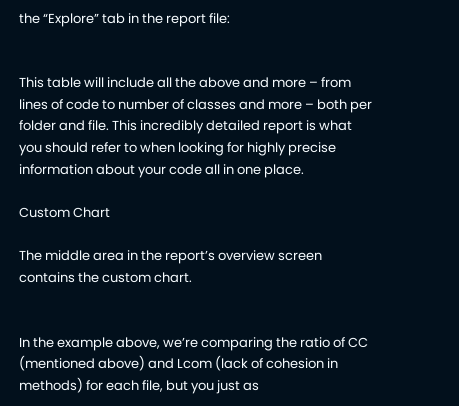the “Explore” tab in the report file:


This table will include all the above and more – from lines of code to number of classes and more – both per folder and file. This incredibly detailed report is what you should refer to when looking for highly precise information about your code all in one place.

Custom Chart

The middle area in the report’s overview screen contains the custom chart.


In the example above, we’re comparing the ratio of CC (mentioned above) and Lcom (lack of cohesion in methods) for each file, but you just as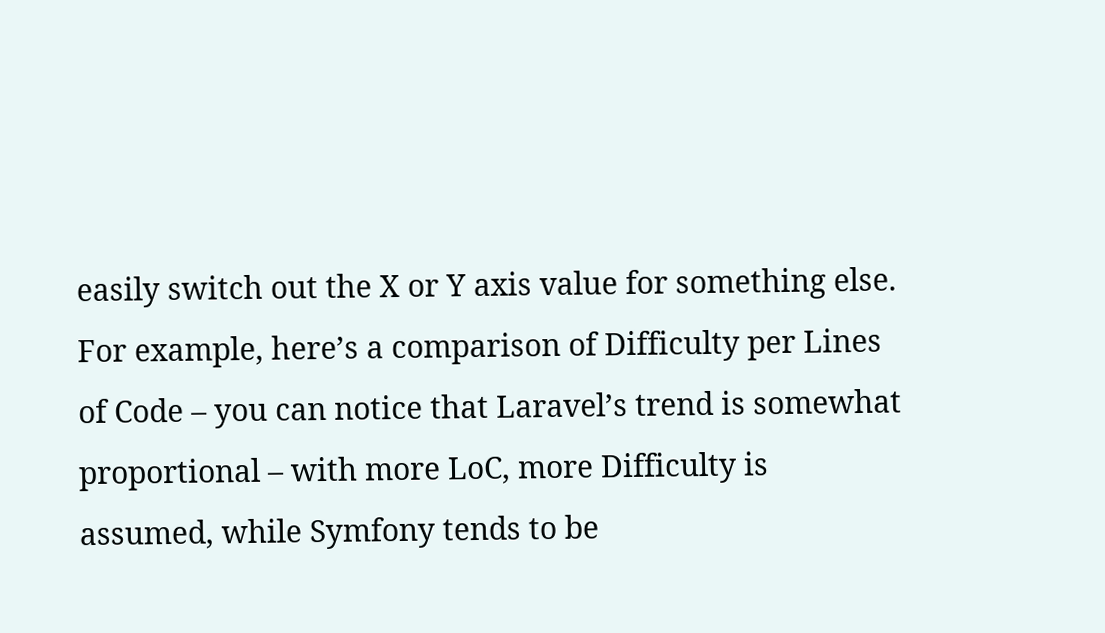easily switch out the X or Y axis value for something else. For example, here’s a comparison of Difficulty per Lines of Code – you can notice that Laravel’s trend is somewhat proportional – with more LoC, more Difficulty is assumed, while Symfony tends to be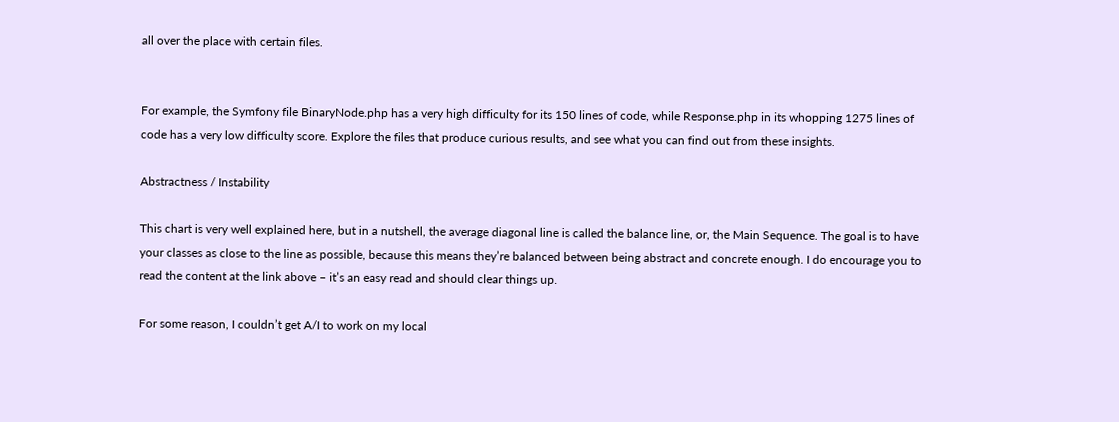all over the place with certain files.


For example, the Symfony file BinaryNode.php has a very high difficulty for its 150 lines of code, while Response.php in its whopping 1275 lines of code has a very low difficulty score. Explore the files that produce curious results, and see what you can find out from these insights.

Abstractness / Instability

This chart is very well explained here, but in a nutshell, the average diagonal line is called the balance line, or, the Main Sequence. The goal is to have your classes as close to the line as possible, because this means they’re balanced between being abstract and concrete enough. I do encourage you to read the content at the link above – it’s an easy read and should clear things up.

For some reason, I couldn’t get A/I to work on my local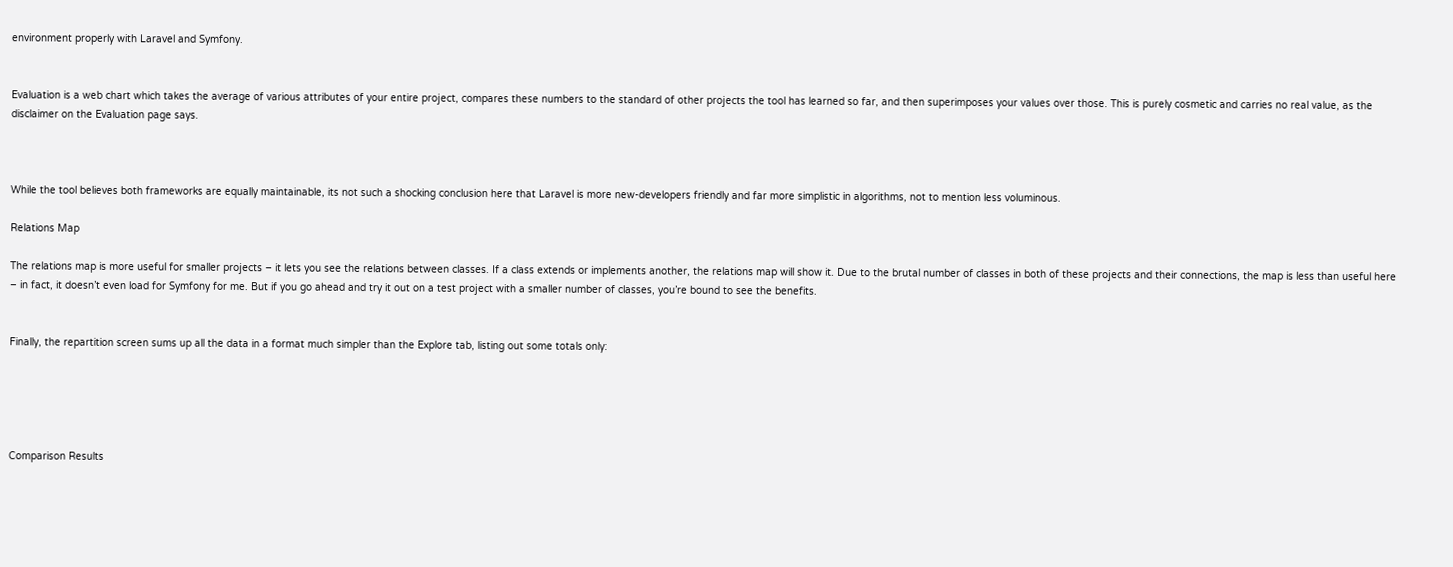environment properly with Laravel and Symfony.


Evaluation is a web chart which takes the average of various attributes of your entire project, compares these numbers to the standard of other projects the tool has learned so far, and then superimposes your values over those. This is purely cosmetic and carries no real value, as the disclaimer on the Evaluation page says.



While the tool believes both frameworks are equally maintainable, its not such a shocking conclusion here that Laravel is more new-developers friendly and far more simplistic in algorithms, not to mention less voluminous.

Relations Map

The relations map is more useful for smaller projects – it lets you see the relations between classes. If a class extends or implements another, the relations map will show it. Due to the brutal number of classes in both of these projects and their connections, the map is less than useful here – in fact, it doesn’t even load for Symfony for me. But if you go ahead and try it out on a test project with a smaller number of classes, you’re bound to see the benefits.


Finally, the repartition screen sums up all the data in a format much simpler than the Explore tab, listing out some totals only:





Comparison Results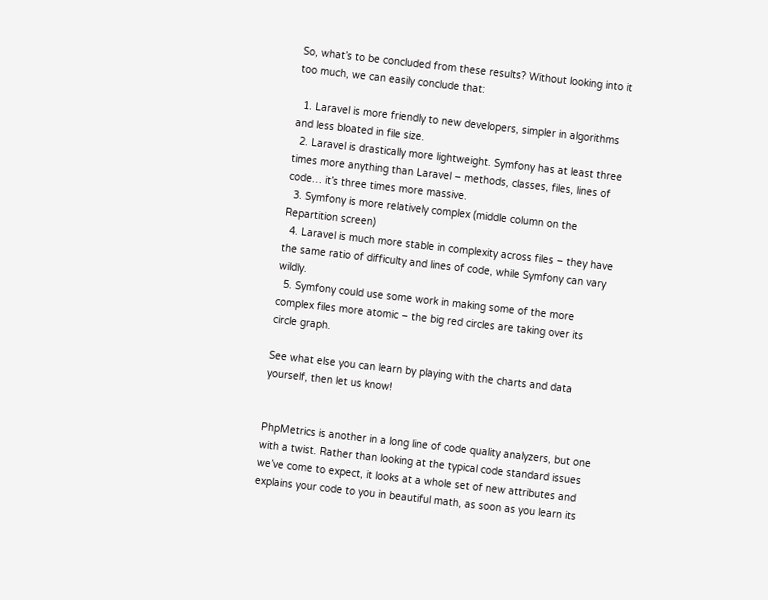So, what’s to be concluded from these results? Without looking into it too much, we can easily conclude that:

  1. Laravel is more friendly to new developers, simpler in algorithms and less bloated in file size.
  2. Laravel is drastically more lightweight. Symfony has at least three times more anything than Laravel – methods, classes, files, lines of code… it’s three times more massive.
  3. Symfony is more relatively complex (middle column on the Repartition screen)
  4. Laravel is much more stable in complexity across files – they have the same ratio of difficulty and lines of code, while Symfony can vary wildly.
  5. Symfony could use some work in making some of the more complex files more atomic – the big red circles are taking over its circle graph.

See what else you can learn by playing with the charts and data yourself, then let us know!


PhpMetrics is another in a long line of code quality analyzers, but one with a twist. Rather than looking at the typical code standard issues we’ve come to expect, it looks at a whole set of new attributes and explains your code to you in beautiful math, as soon as you learn its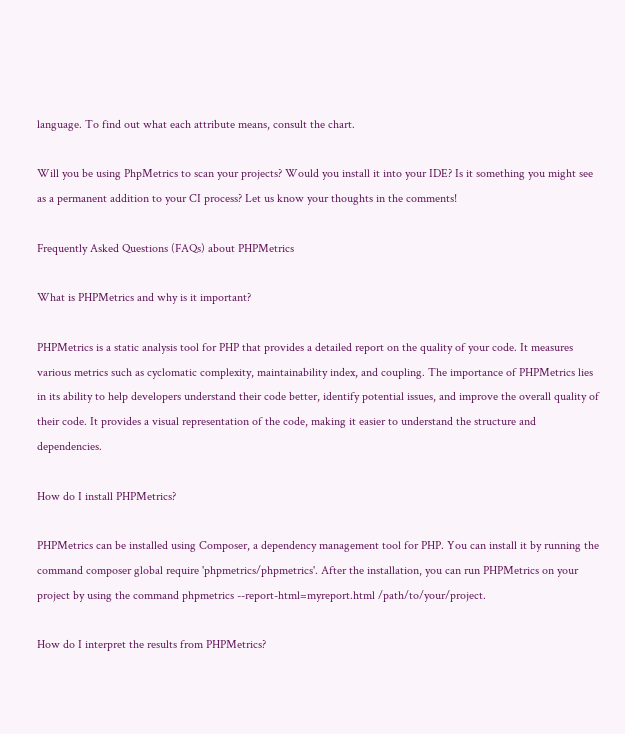language. To find out what each attribute means, consult the chart.

Will you be using PhpMetrics to scan your projects? Would you install it into your IDE? Is it something you might see as a permanent addition to your CI process? Let us know your thoughts in the comments!

Frequently Asked Questions (FAQs) about PHPMetrics

What is PHPMetrics and why is it important?

PHPMetrics is a static analysis tool for PHP that provides a detailed report on the quality of your code. It measures various metrics such as cyclomatic complexity, maintainability index, and coupling. The importance of PHPMetrics lies in its ability to help developers understand their code better, identify potential issues, and improve the overall quality of their code. It provides a visual representation of the code, making it easier to understand the structure and dependencies.

How do I install PHPMetrics?

PHPMetrics can be installed using Composer, a dependency management tool for PHP. You can install it by running the command composer global require 'phpmetrics/phpmetrics'. After the installation, you can run PHPMetrics on your project by using the command phpmetrics --report-html=myreport.html /path/to/your/project.

How do I interpret the results from PHPMetrics?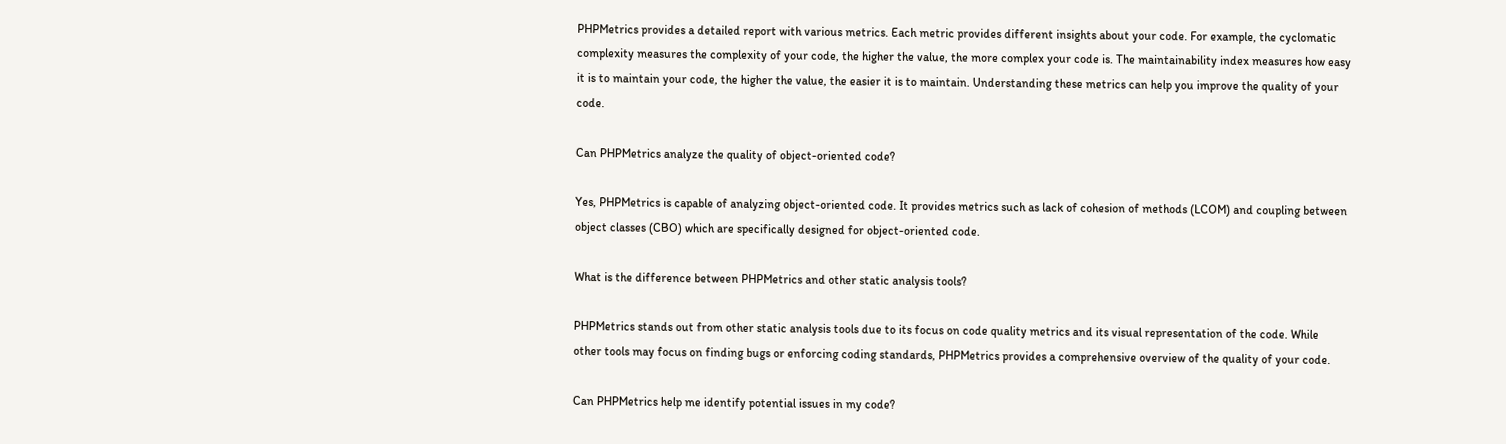PHPMetrics provides a detailed report with various metrics. Each metric provides different insights about your code. For example, the cyclomatic complexity measures the complexity of your code, the higher the value, the more complex your code is. The maintainability index measures how easy it is to maintain your code, the higher the value, the easier it is to maintain. Understanding these metrics can help you improve the quality of your code.

Can PHPMetrics analyze the quality of object-oriented code?

Yes, PHPMetrics is capable of analyzing object-oriented code. It provides metrics such as lack of cohesion of methods (LCOM) and coupling between object classes (CBO) which are specifically designed for object-oriented code.

What is the difference between PHPMetrics and other static analysis tools?

PHPMetrics stands out from other static analysis tools due to its focus on code quality metrics and its visual representation of the code. While other tools may focus on finding bugs or enforcing coding standards, PHPMetrics provides a comprehensive overview of the quality of your code.

Can PHPMetrics help me identify potential issues in my code?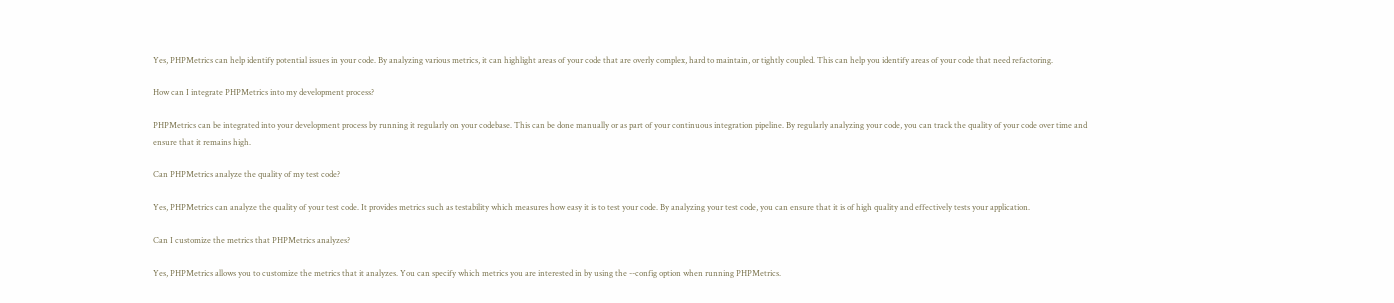Yes, PHPMetrics can help identify potential issues in your code. By analyzing various metrics, it can highlight areas of your code that are overly complex, hard to maintain, or tightly coupled. This can help you identify areas of your code that need refactoring.

How can I integrate PHPMetrics into my development process?

PHPMetrics can be integrated into your development process by running it regularly on your codebase. This can be done manually or as part of your continuous integration pipeline. By regularly analyzing your code, you can track the quality of your code over time and ensure that it remains high.

Can PHPMetrics analyze the quality of my test code?

Yes, PHPMetrics can analyze the quality of your test code. It provides metrics such as testability which measures how easy it is to test your code. By analyzing your test code, you can ensure that it is of high quality and effectively tests your application.

Can I customize the metrics that PHPMetrics analyzes?

Yes, PHPMetrics allows you to customize the metrics that it analyzes. You can specify which metrics you are interested in by using the --config option when running PHPMetrics.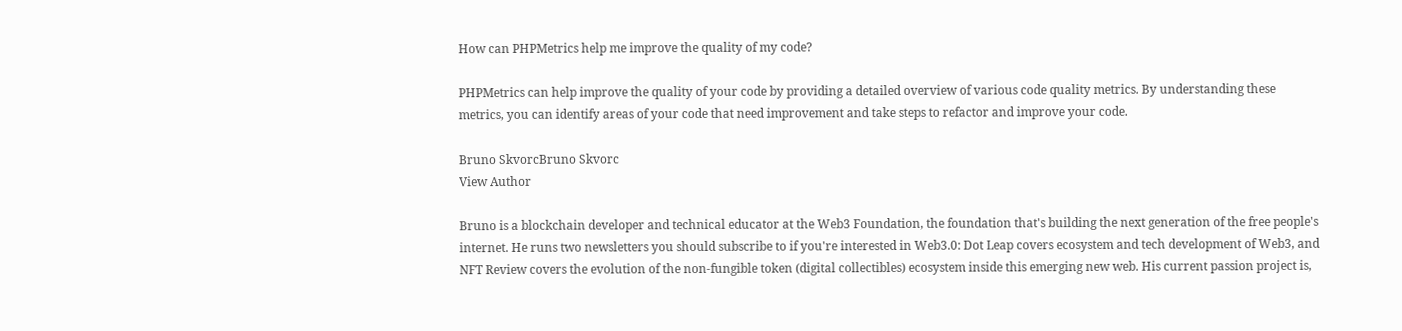How can PHPMetrics help me improve the quality of my code?

PHPMetrics can help improve the quality of your code by providing a detailed overview of various code quality metrics. By understanding these metrics, you can identify areas of your code that need improvement and take steps to refactor and improve your code.

Bruno SkvorcBruno Skvorc
View Author

Bruno is a blockchain developer and technical educator at the Web3 Foundation, the foundation that's building the next generation of the free people's internet. He runs two newsletters you should subscribe to if you're interested in Web3.0: Dot Leap covers ecosystem and tech development of Web3, and NFT Review covers the evolution of the non-fungible token (digital collectibles) ecosystem inside this emerging new web. His current passion project is,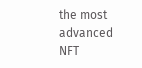the most advanced NFT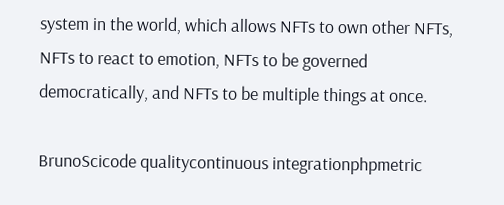system in the world, which allows NFTs to own other NFTs, NFTs to react to emotion, NFTs to be governed democratically, and NFTs to be multiple things at once.

BrunoScicode qualitycontinuous integrationphpmetric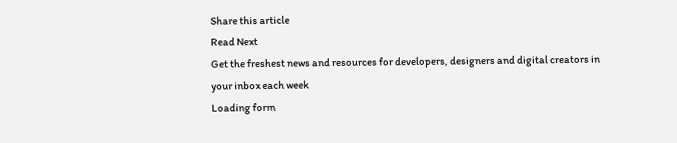Share this article
Read Next
Get the freshest news and resources for developers, designers and digital creators in your inbox each week
Loading form